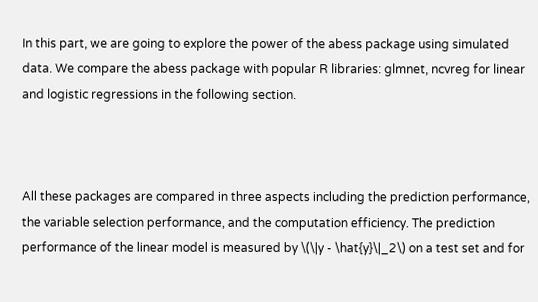In this part, we are going to explore the power of the abess package using simulated data. We compare the abess package with popular R libraries: glmnet, ncvreg for linear and logistic regressions in the following section.



All these packages are compared in three aspects including the prediction performance, the variable selection performance, and the computation efficiency. The prediction performance of the linear model is measured by \(\|y - \hat{y}\|_2\) on a test set and for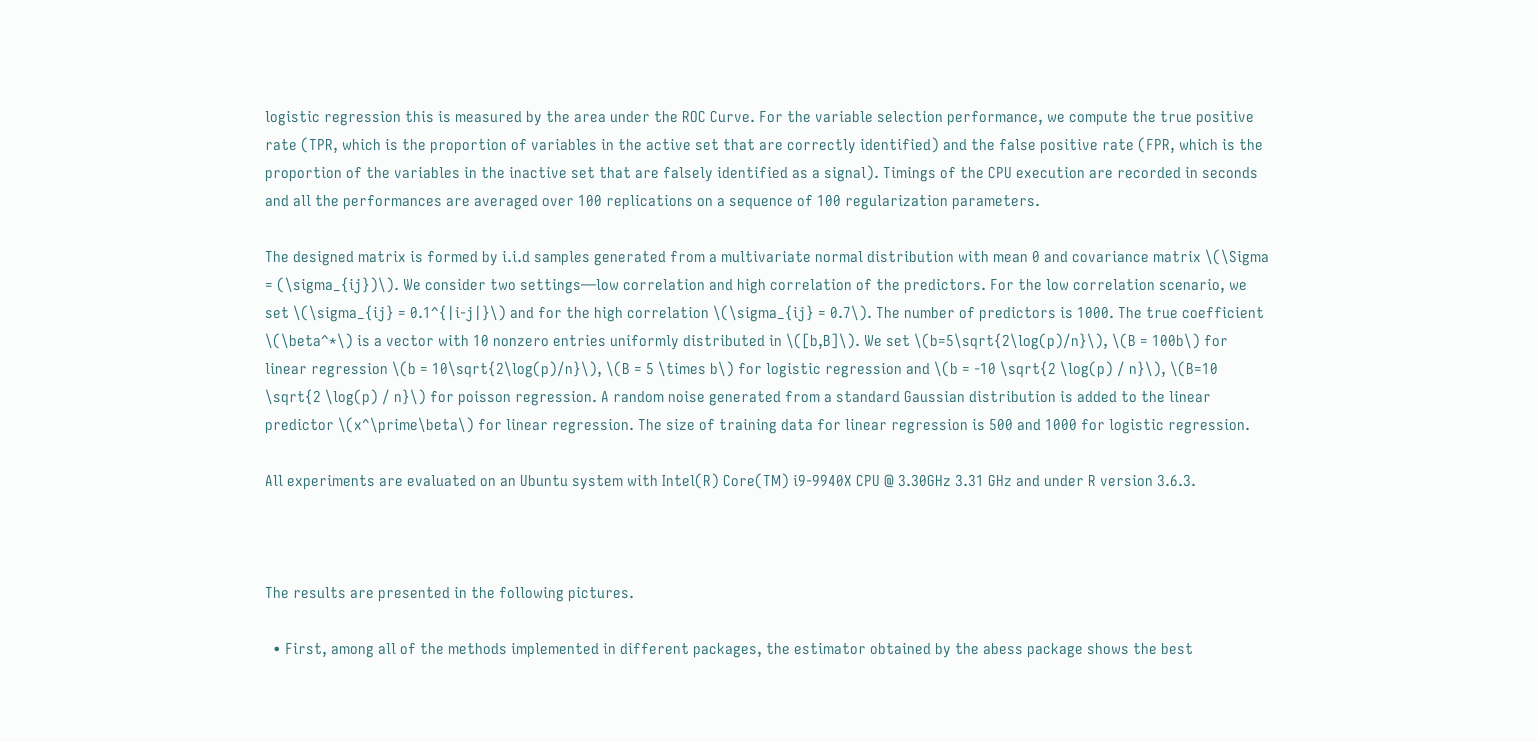logistic regression this is measured by the area under the ROC Curve. For the variable selection performance, we compute the true positive rate (TPR, which is the proportion of variables in the active set that are correctly identified) and the false positive rate (FPR, which is the proportion of the variables in the inactive set that are falsely identified as a signal). Timings of the CPU execution are recorded in seconds and all the performances are averaged over 100 replications on a sequence of 100 regularization parameters.

The designed matrix is formed by i.i.d samples generated from a multivariate normal distribution with mean 0 and covariance matrix \(\Sigma = (\sigma_{ij})\). We consider two settings—low correlation and high correlation of the predictors. For the low correlation scenario, we set \(\sigma_{ij} = 0.1^{|i-j|}\) and for the high correlation \(\sigma_{ij} = 0.7\). The number of predictors is 1000. The true coefficient \(\beta^*\) is a vector with 10 nonzero entries uniformly distributed in \([b,B]\). We set \(b=5\sqrt{2\log(p)/n}\), \(B = 100b\) for linear regression \(b = 10\sqrt{2\log(p)/n}\), \(B = 5 \times b\) for logistic regression and \(b = -10 \sqrt{2 \log(p) / n}\), \(B=10 \sqrt{2 \log(p) / n}\) for poisson regression. A random noise generated from a standard Gaussian distribution is added to the linear predictor \(x^\prime\beta\) for linear regression. The size of training data for linear regression is 500 and 1000 for logistic regression.

All experiments are evaluated on an Ubuntu system with Intel(R) Core(TM) i9-9940X CPU @ 3.30GHz 3.31 GHz and under R version 3.6.3.



The results are presented in the following pictures.

  • First, among all of the methods implemented in different packages, the estimator obtained by the abess package shows the best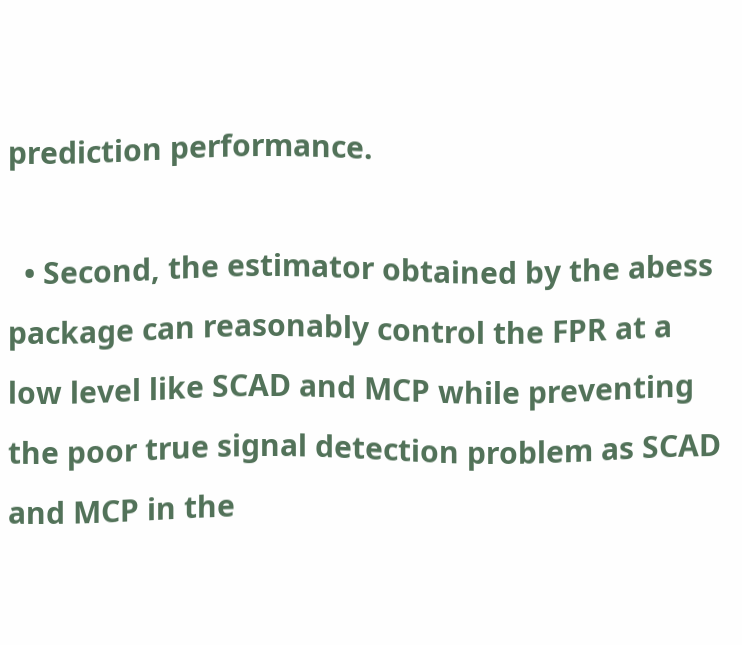prediction performance.

  • Second, the estimator obtained by the abess package can reasonably control the FPR at a low level like SCAD and MCP while preventing the poor true signal detection problem as SCAD and MCP in the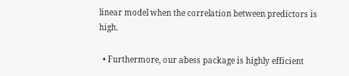linear model when the correlation between predictors is high.

  • Furthermore, our abess package is highly efficient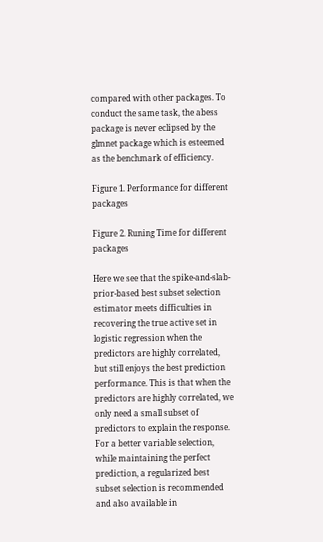compared with other packages. To conduct the same task, the abess package is never eclipsed by the glmnet package which is esteemed as the benchmark of efficiency.

Figure 1. Performance for different packages

Figure 2. Runing Time for different packages

Here we see that the spike-and-slab-prior-based best subset selection estimator meets difficulties in recovering the true active set in logistic regression when the predictors are highly correlated, but still enjoys the best prediction performance. This is that when the predictors are highly correlated, we only need a small subset of predictors to explain the response. For a better variable selection, while maintaining the perfect prediction, a regularized best subset selection is recommended and also available in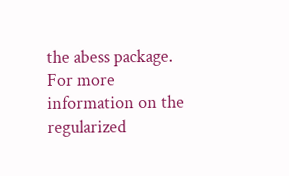the abess package. For more information on the regularized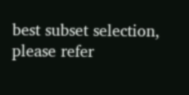best subset selection, please refer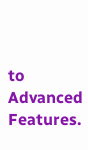to Advanced Features.